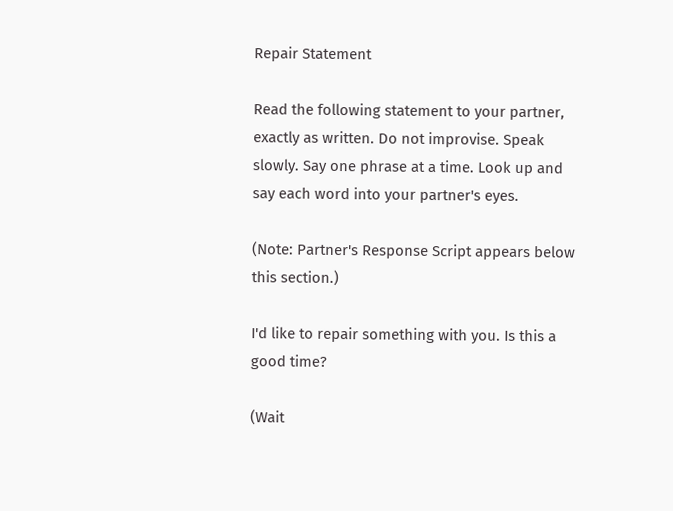Repair Statement

Read the following statement to your partner, exactly as written. Do not improvise. Speak slowly. Say one phrase at a time. Look up and say each word into your partner's eyes.

(Note: Partner's Response Script appears below this section.)

I'd like to repair something with you. Is this a good time?

(Wait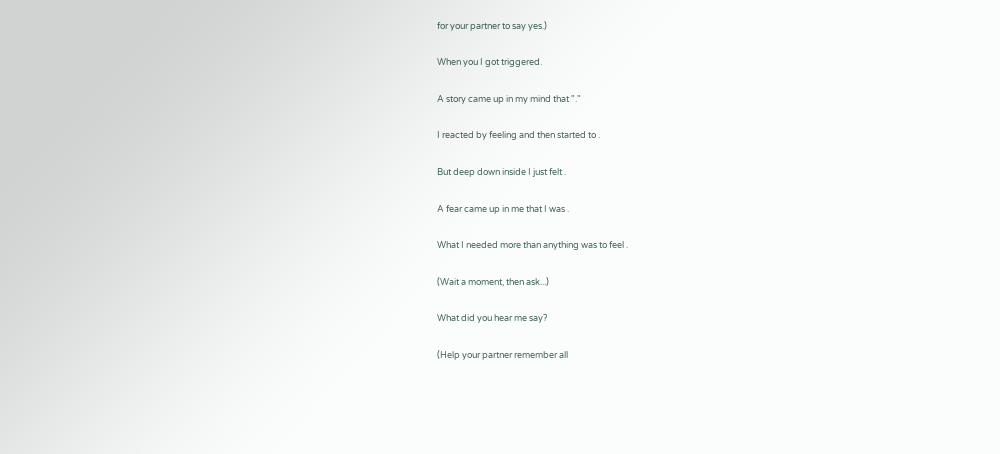for your partner to say yes.)

When you I got triggered.

A story came up in my mind that "."

I reacted by feeling and then started to .

But deep down inside I just felt .

A fear came up in me that I was .

What I needed more than anything was to feel .

(Wait a moment, then ask...)

What did you hear me say?

(Help your partner remember all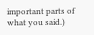important parts of what you said.)